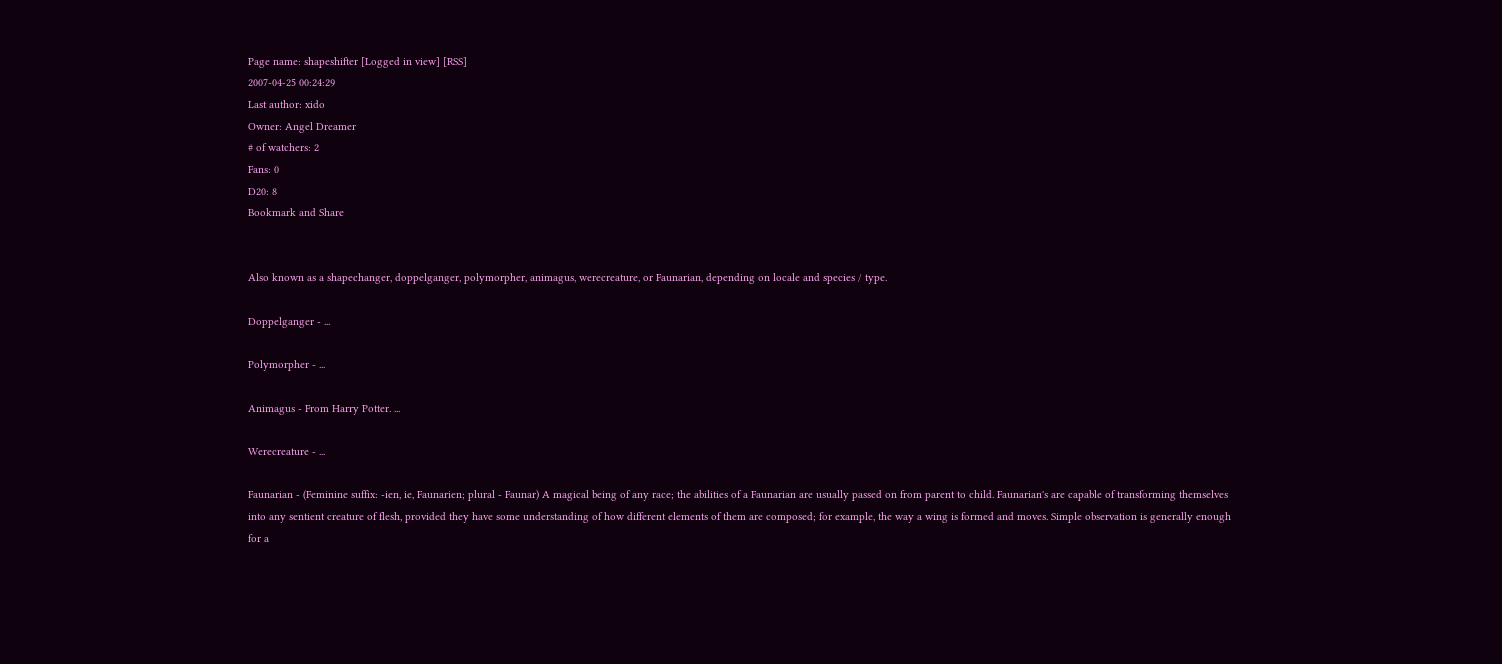Page name: shapeshifter [Logged in view] [RSS]
2007-04-25 00:24:29
Last author: xido
Owner: Angel Dreamer
# of watchers: 2
Fans: 0
D20: 8
Bookmark and Share


Also known as a shapechanger, doppelganger, polymorpher, animagus, werecreature, or Faunarian, depending on locale and species / type.

Doppelganger - ...

Polymorpher - ...

Animagus - From Harry Potter. ...

Werecreature - ...

Faunarian - (Feminine suffix: -ien, ie, Faunarien; plural - Faunar) A magical being of any race; the abilities of a Faunarian are usually passed on from parent to child. Faunarian's are capable of transforming themselves into any sentient creature of flesh, provided they have some understanding of how different elements of them are composed; for example, the way a wing is formed and moves. Simple observation is generally enough for a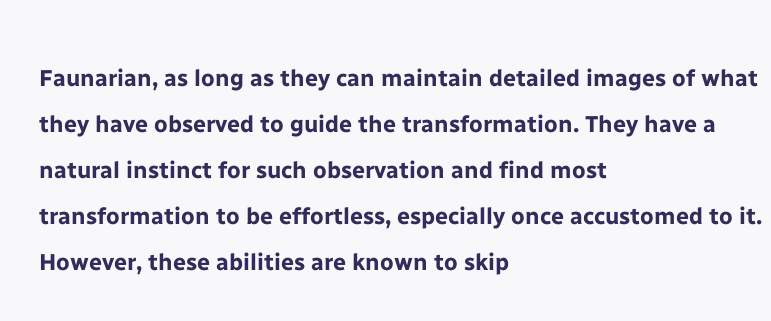Faunarian, as long as they can maintain detailed images of what they have observed to guide the transformation. They have a natural instinct for such observation and find most transformation to be effortless, especially once accustomed to it. However, these abilities are known to skip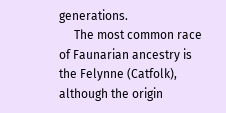generations.
     The most common race of Faunarian ancestry is the Felynne (Catfolk), although the origin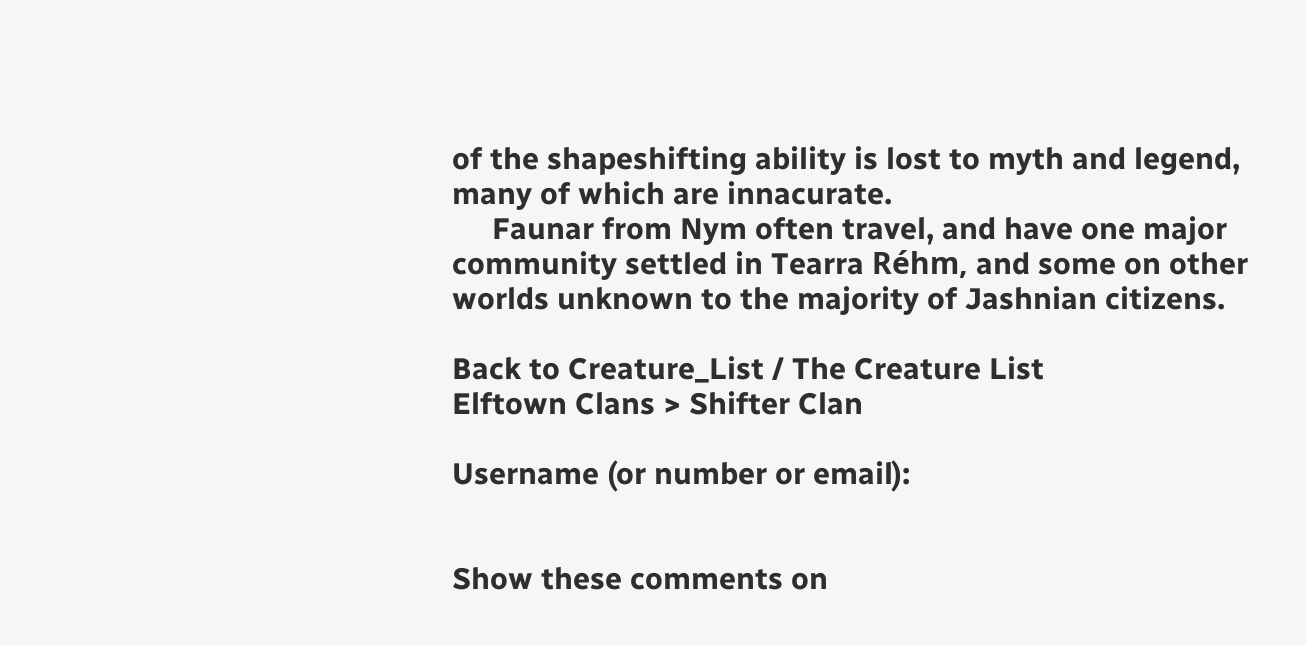of the shapeshifting ability is lost to myth and legend, many of which are innacurate.
     Faunar from Nym often travel, and have one major community settled in Tearra Réhm, and some on other worlds unknown to the majority of Jashnian citizens.

Back to Creature_List / The Creature List
Elftown Clans > Shifter Clan

Username (or number or email):


Show these comments on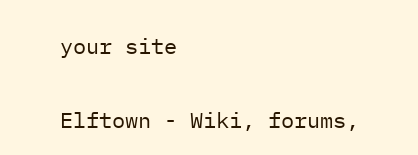your site

Elftown - Wiki, forums,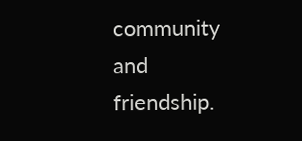community and friendship.